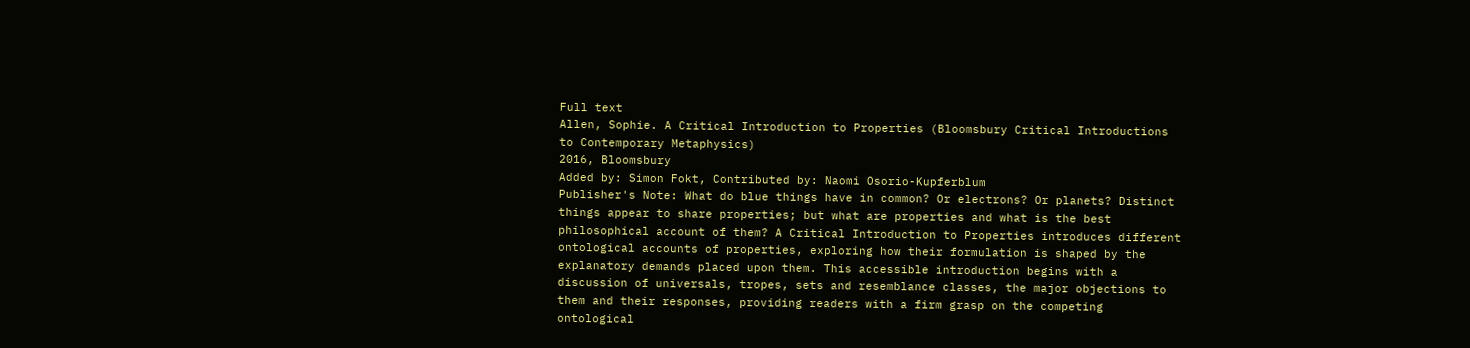Full text
Allen, Sophie. A Critical Introduction to Properties (Bloomsbury Critical Introductions to Contemporary Metaphysics)
2016, Bloomsbury
Added by: Simon Fokt, Contributed by: Naomi Osorio-Kupferblum
Publisher's Note: What do blue things have in common? Or electrons? Or planets? Distinct things appear to share properties; but what are properties and what is the best philosophical account of them? A Critical Introduction to Properties introduces different ontological accounts of properties, exploring how their formulation is shaped by the explanatory demands placed upon them. This accessible introduction begins with a discussion of universals, tropes, sets and resemblance classes, the major objections to them and their responses, providing readers with a firm grasp on the competing ontological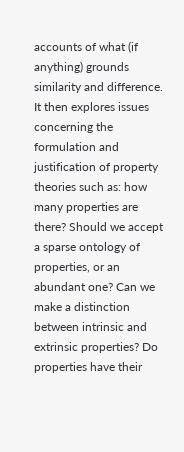accounts of what (if anything) grounds similarity and difference. It then explores issues concerning the formulation and justification of property theories such as: how many properties are there? Should we accept a sparse ontology of properties, or an abundant one? Can we make a distinction between intrinsic and extrinsic properties? Do properties have their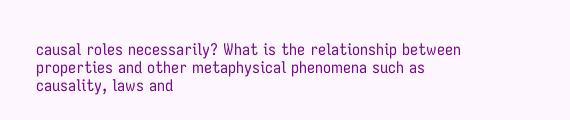causal roles necessarily? What is the relationship between properties and other metaphysical phenomena such as causality, laws and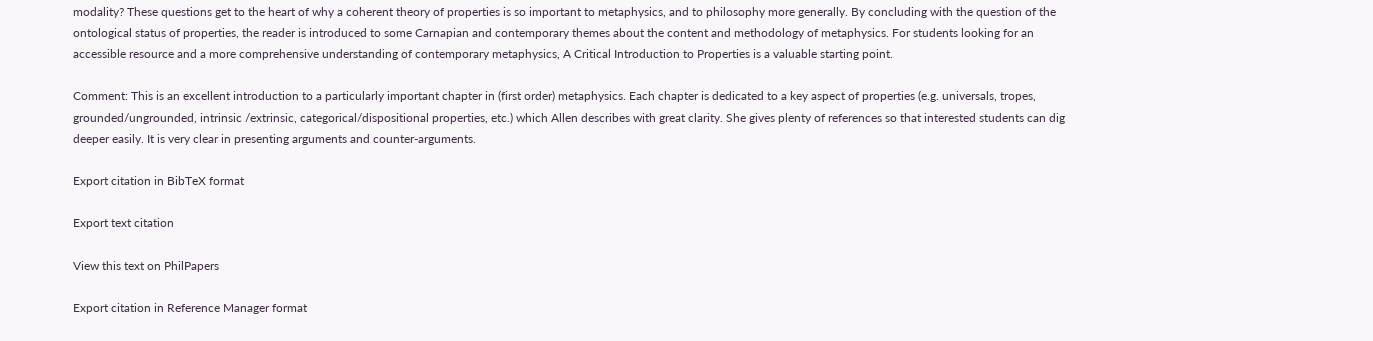modality? These questions get to the heart of why a coherent theory of properties is so important to metaphysics, and to philosophy more generally. By concluding with the question of the ontological status of properties, the reader is introduced to some Carnapian and contemporary themes about the content and methodology of metaphysics. For students looking for an accessible resource and a more comprehensive understanding of contemporary metaphysics, A Critical Introduction to Properties is a valuable starting point.

Comment: This is an excellent introduction to a particularly important chapter in (first order) metaphysics. Each chapter is dedicated to a key aspect of properties (e.g. universals, tropes, grounded/ungrounded, intrinsic /extrinsic, categorical/dispositional properties, etc.) which Allen describes with great clarity. She gives plenty of references so that interested students can dig deeper easily. It is very clear in presenting arguments and counter-arguments.

Export citation in BibTeX format

Export text citation

View this text on PhilPapers

Export citation in Reference Manager format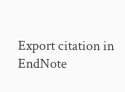Export citation in EndNote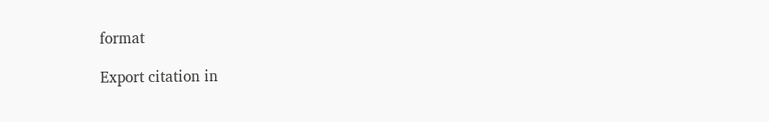format

Export citation in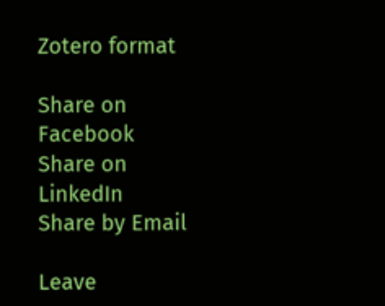Zotero format

Share on Facebook
Share on LinkedIn
Share by Email

Leave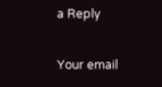a Reply

Your email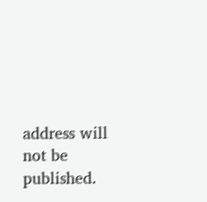address will not be published.